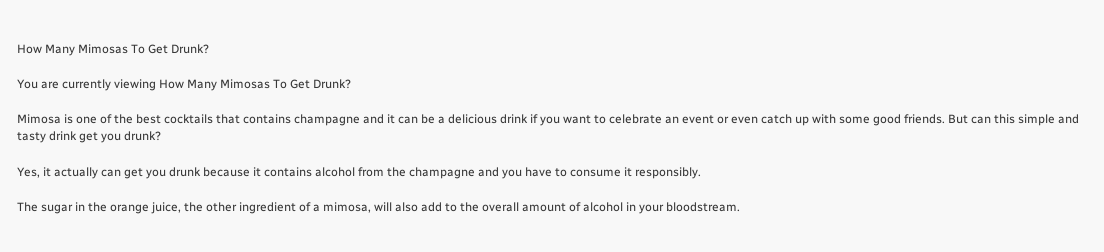How Many Mimosas To Get Drunk?

You are currently viewing How Many Mimosas To Get Drunk?

Mimosa is one of the best cocktails that contains champagne and it can be a delicious drink if you want to celebrate an event or even catch up with some good friends. But can this simple and tasty drink get you drunk?

Yes, it actually can get you drunk because it contains alcohol from the champagne and you have to consume it responsibly.

The sugar in the orange juice, the other ingredient of a mimosa, will also add to the overall amount of alcohol in your bloodstream.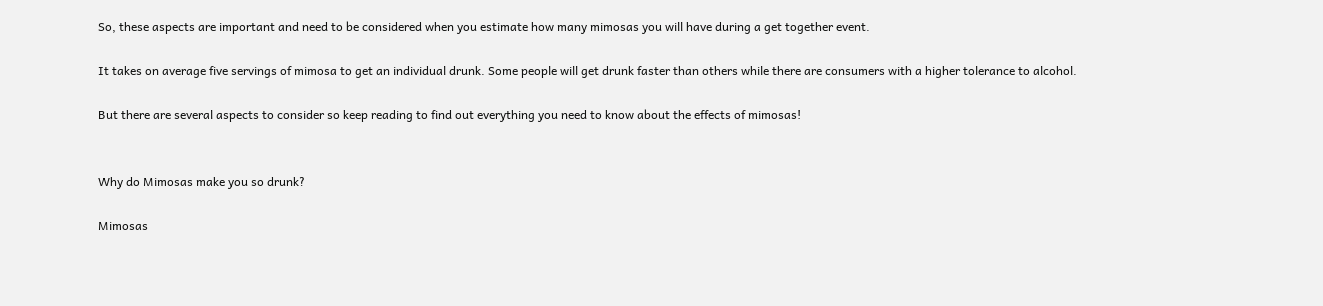So, these aspects are important and need to be considered when you estimate how many mimosas you will have during a get together event.

It takes on average five servings of mimosa to get an individual drunk. Some people will get drunk faster than others while there are consumers with a higher tolerance to alcohol.

But there are several aspects to consider so keep reading to find out everything you need to know about the effects of mimosas!


Why do Mimosas make you so drunk?

Mimosas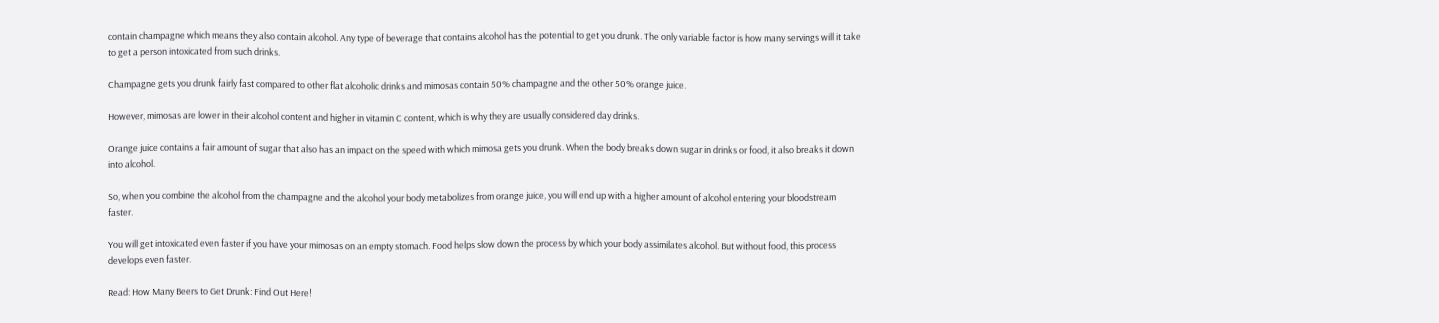contain champagne which means they also contain alcohol. Any type of beverage that contains alcohol has the potential to get you drunk. The only variable factor is how many servings will it take to get a person intoxicated from such drinks.

Champagne gets you drunk fairly fast compared to other flat alcoholic drinks and mimosas contain 50% champagne and the other 50% orange juice.

However, mimosas are lower in their alcohol content and higher in vitamin C content, which is why they are usually considered day drinks.

Orange juice contains a fair amount of sugar that also has an impact on the speed with which mimosa gets you drunk. When the body breaks down sugar in drinks or food, it also breaks it down into alcohol.

So, when you combine the alcohol from the champagne and the alcohol your body metabolizes from orange juice, you will end up with a higher amount of alcohol entering your bloodstream faster.

You will get intoxicated even faster if you have your mimosas on an empty stomach. Food helps slow down the process by which your body assimilates alcohol. But without food, this process develops even faster.

Read: How Many Beers to Get Drunk: Find Out Here!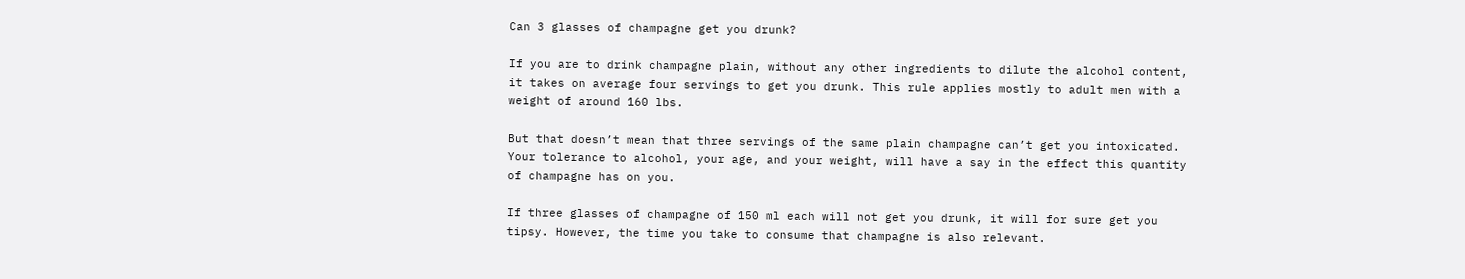Can 3 glasses of champagne get you drunk?

If you are to drink champagne plain, without any other ingredients to dilute the alcohol content, it takes on average four servings to get you drunk. This rule applies mostly to adult men with a weight of around 160 lbs.

But that doesn’t mean that three servings of the same plain champagne can’t get you intoxicated. Your tolerance to alcohol, your age, and your weight, will have a say in the effect this quantity of champagne has on you.

If three glasses of champagne of 150 ml each will not get you drunk, it will for sure get you tipsy. However, the time you take to consume that champagne is also relevant.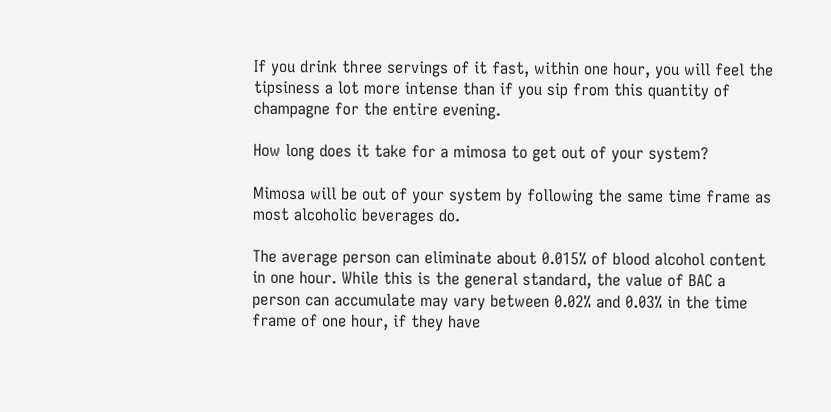If you drink three servings of it fast, within one hour, you will feel the tipsiness a lot more intense than if you sip from this quantity of champagne for the entire evening.

How long does it take for a mimosa to get out of your system?

Mimosa will be out of your system by following the same time frame as most alcoholic beverages do.

The average person can eliminate about 0.015% of blood alcohol content in one hour. While this is the general standard, the value of BAC a person can accumulate may vary between 0.02% and 0.03% in the time frame of one hour, if they have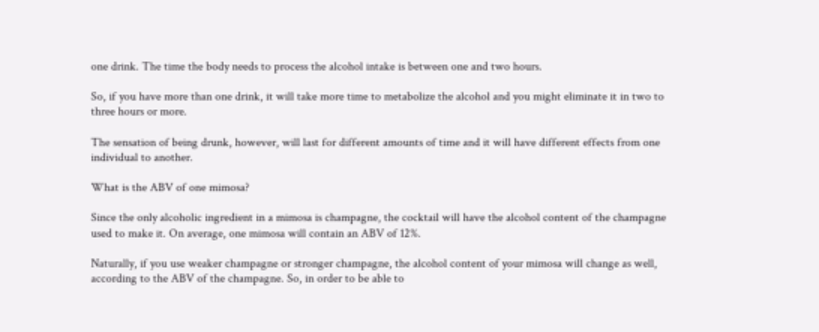one drink. The time the body needs to process the alcohol intake is between one and two hours.

So, if you have more than one drink, it will take more time to metabolize the alcohol and you might eliminate it in two to three hours or more.

The sensation of being drunk, however, will last for different amounts of time and it will have different effects from one individual to another.

What is the ABV of one mimosa?

Since the only alcoholic ingredient in a mimosa is champagne, the cocktail will have the alcohol content of the champagne used to make it. On average, one mimosa will contain an ABV of 12%.

Naturally, if you use weaker champagne or stronger champagne, the alcohol content of your mimosa will change as well, according to the ABV of the champagne. So, in order to be able to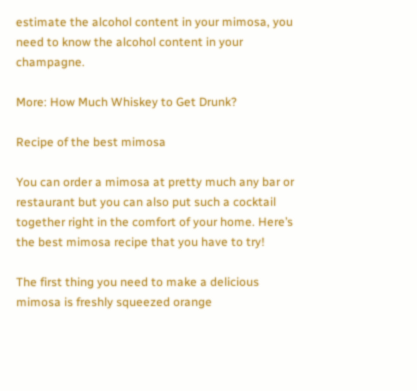estimate the alcohol content in your mimosa, you need to know the alcohol content in your champagne.

More: How Much Whiskey to Get Drunk?

Recipe of the best mimosa

You can order a mimosa at pretty much any bar or restaurant but you can also put such a cocktail together right in the comfort of your home. Here’s the best mimosa recipe that you have to try!

The first thing you need to make a delicious mimosa is freshly squeezed orange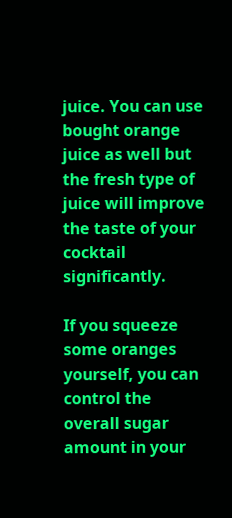juice. You can use bought orange juice as well but the fresh type of juice will improve the taste of your cocktail significantly.

If you squeeze some oranges yourself, you can control the overall sugar amount in your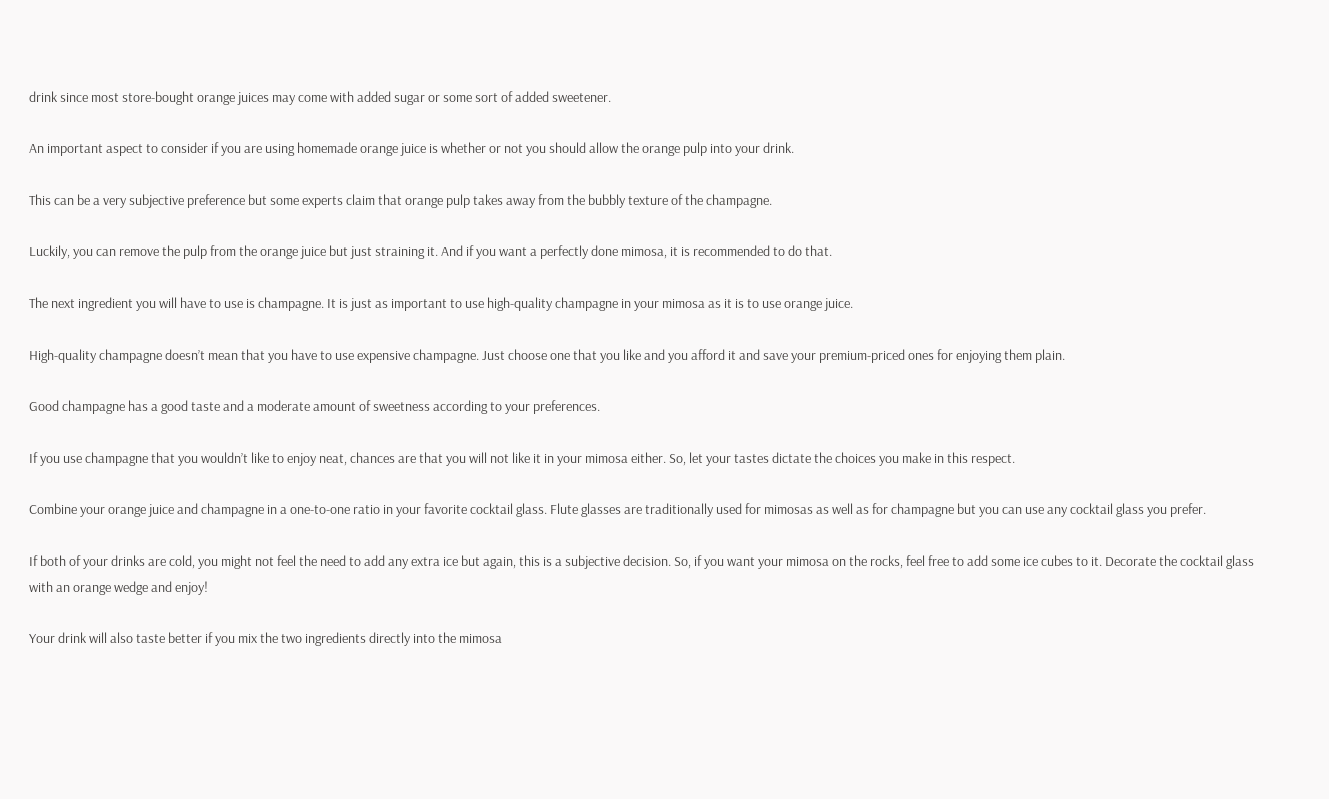drink since most store-bought orange juices may come with added sugar or some sort of added sweetener.

An important aspect to consider if you are using homemade orange juice is whether or not you should allow the orange pulp into your drink.

This can be a very subjective preference but some experts claim that orange pulp takes away from the bubbly texture of the champagne.

Luckily, you can remove the pulp from the orange juice but just straining it. And if you want a perfectly done mimosa, it is recommended to do that.

The next ingredient you will have to use is champagne. It is just as important to use high-quality champagne in your mimosa as it is to use orange juice.

High-quality champagne doesn’t mean that you have to use expensive champagne. Just choose one that you like and you afford it and save your premium-priced ones for enjoying them plain.

Good champagne has a good taste and a moderate amount of sweetness according to your preferences.

If you use champagne that you wouldn’t like to enjoy neat, chances are that you will not like it in your mimosa either. So, let your tastes dictate the choices you make in this respect.

Combine your orange juice and champagne in a one-to-one ratio in your favorite cocktail glass. Flute glasses are traditionally used for mimosas as well as for champagne but you can use any cocktail glass you prefer.

If both of your drinks are cold, you might not feel the need to add any extra ice but again, this is a subjective decision. So, if you want your mimosa on the rocks, feel free to add some ice cubes to it. Decorate the cocktail glass with an orange wedge and enjoy!

Your drink will also taste better if you mix the two ingredients directly into the mimosa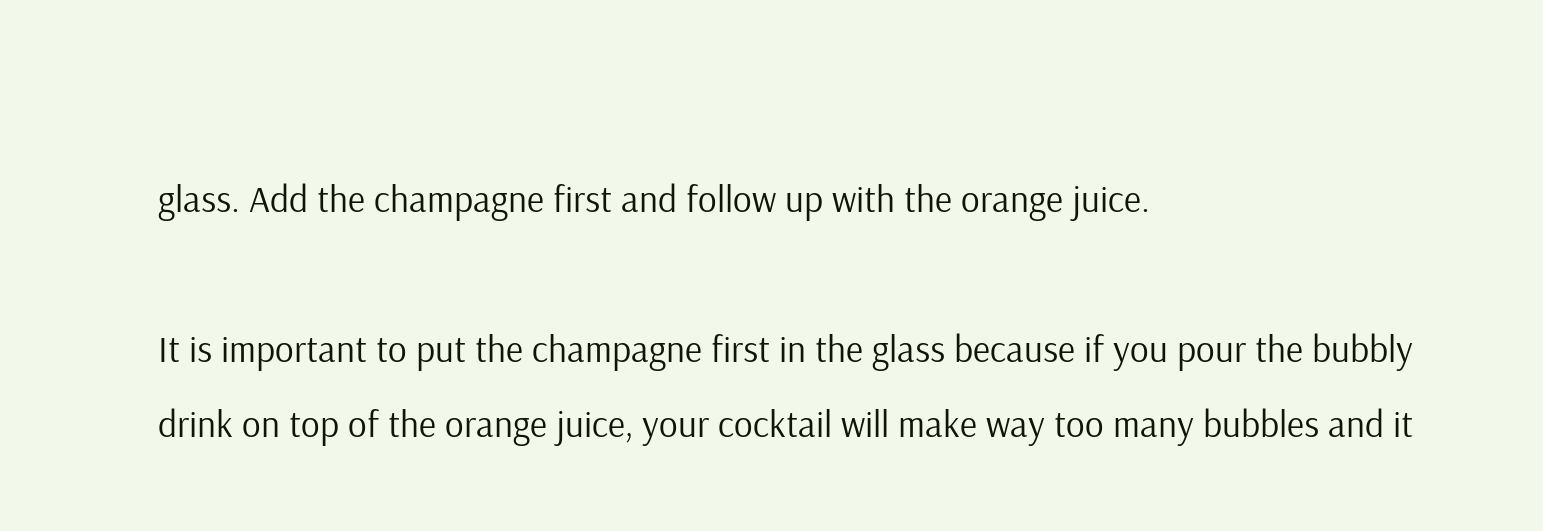glass. Add the champagne first and follow up with the orange juice.

It is important to put the champagne first in the glass because if you pour the bubbly drink on top of the orange juice, your cocktail will make way too many bubbles and it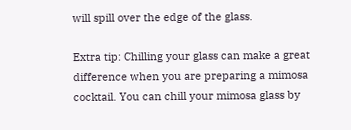will spill over the edge of the glass.

Extra tip: Chilling your glass can make a great difference when you are preparing a mimosa cocktail. You can chill your mimosa glass by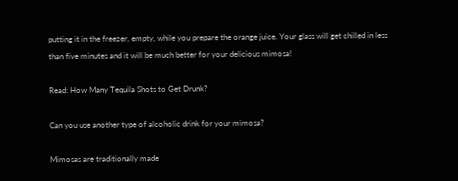putting it in the freezer, empty, while you prepare the orange juice. Your glass will get chilled in less than five minutes and it will be much better for your delicious mimosa!

Read: How Many Tequila Shots to Get Drunk?

Can you use another type of alcoholic drink for your mimosa?

Mimosas are traditionally made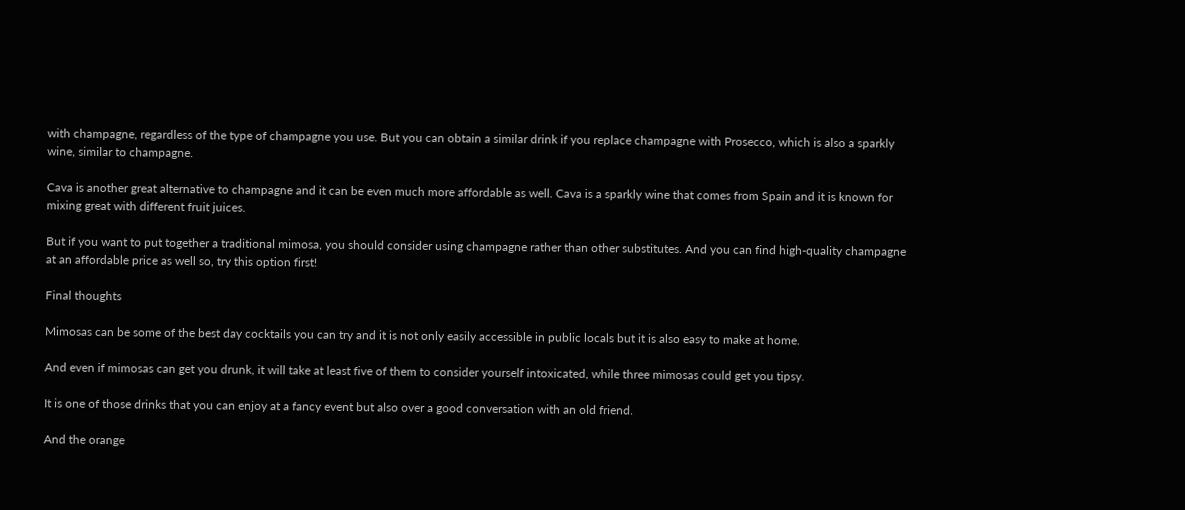with champagne, regardless of the type of champagne you use. But you can obtain a similar drink if you replace champagne with Prosecco, which is also a sparkly wine, similar to champagne.

Cava is another great alternative to champagne and it can be even much more affordable as well. Cava is a sparkly wine that comes from Spain and it is known for mixing great with different fruit juices.

But if you want to put together a traditional mimosa, you should consider using champagne rather than other substitutes. And you can find high-quality champagne at an affordable price as well so, try this option first!

Final thoughts

Mimosas can be some of the best day cocktails you can try and it is not only easily accessible in public locals but it is also easy to make at home.

And even if mimosas can get you drunk, it will take at least five of them to consider yourself intoxicated, while three mimosas could get you tipsy.

It is one of those drinks that you can enjoy at a fancy event but also over a good conversation with an old friend.

And the orange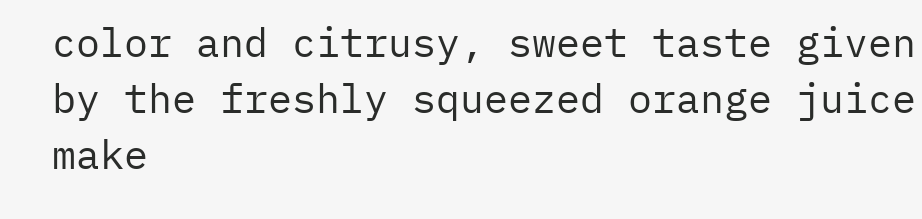color and citrusy, sweet taste given by the freshly squeezed orange juice make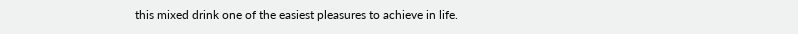this mixed drink one of the easiest pleasures to achieve in life.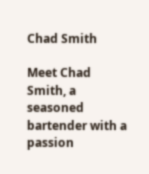Chad Smith

Meet Chad Smith, a seasoned bartender with a passion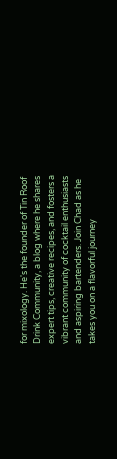for mixology. He's the founder of Tin Roof Drink Community, a blog where he shares expert tips, creative recipes, and fosters a vibrant community of cocktail enthusiasts and aspiring bartenders. Join Chad as he takes you on a flavorful journey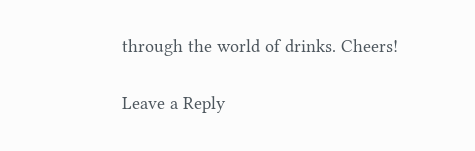through the world of drinks. Cheers!

Leave a Reply